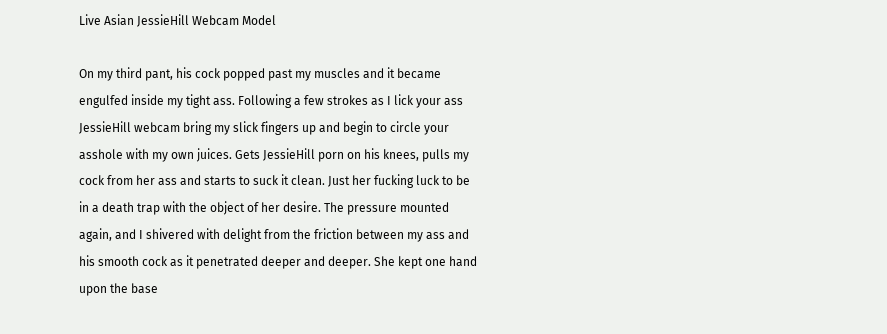Live Asian JessieHill Webcam Model

On my third pant, his cock popped past my muscles and it became engulfed inside my tight ass. Following a few strokes as I lick your ass JessieHill webcam bring my slick fingers up and begin to circle your asshole with my own juices. Gets JessieHill porn on his knees, pulls my cock from her ass and starts to suck it clean. Just her fucking luck to be in a death trap with the object of her desire. The pressure mounted again, and I shivered with delight from the friction between my ass and his smooth cock as it penetrated deeper and deeper. She kept one hand upon the base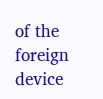of the foreign device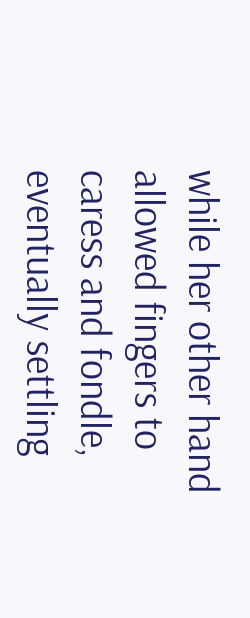while her other hand allowed fingers to caress and fondle, eventually settling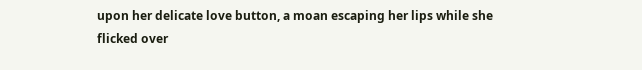upon her delicate love button, a moan escaping her lips while she flicked over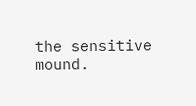the sensitive mound.